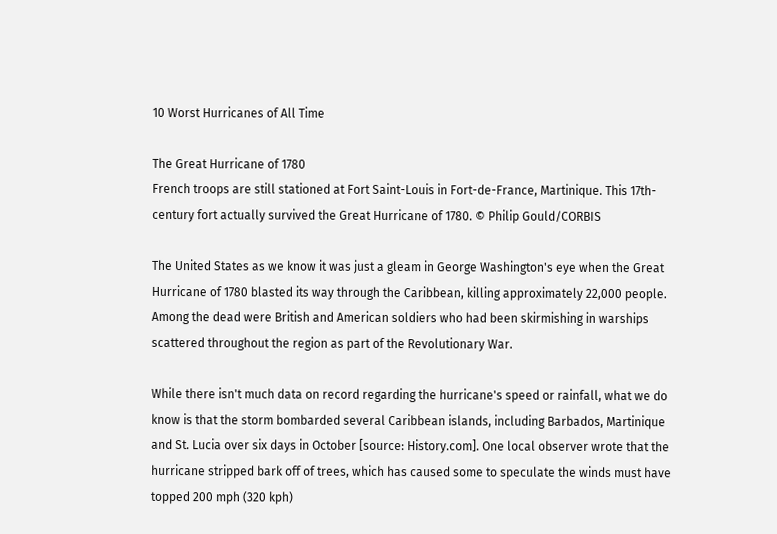10 Worst Hurricanes of All Time

The Great Hurricane of 1780
French troops are still stationed at Fort Saint-Louis in Fort-de-France, Martinique. This 17th-century fort actually survived the Great Hurricane of 1780. © Philip Gould/CORBIS

The United States as we know it was just a gleam in George Washington's eye when the Great Hurricane of 1780 blasted its way through the Caribbean, killing approximately 22,000 people. Among the dead were British and American soldiers who had been skirmishing in warships scattered throughout the region as part of the Revolutionary War.

While there isn't much data on record regarding the hurricane's speed or rainfall, what we do know is that the storm bombarded several Caribbean islands, including Barbados, Martinique and St. Lucia over six days in October [source: History.com]. One local observer wrote that the hurricane stripped bark off of trees, which has caused some to speculate the winds must have topped 200 mph (320 kph)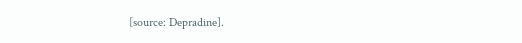[source: Depradine].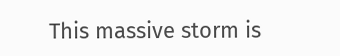This massive storm is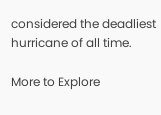considered the deadliest hurricane of all time.

More to Explore